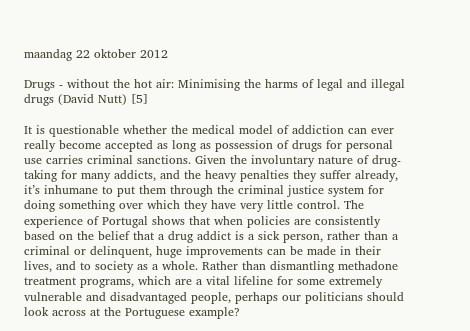maandag 22 oktober 2012

Drugs - without the hot air: Minimising the harms of legal and illegal drugs (David Nutt) [5]

It is questionable whether the medical model of addiction can ever really become accepted as long as possession of drugs for personal use carries criminal sanctions. Given the involuntary nature of drug-taking for many addicts, and the heavy penalties they suffer already, it’s inhumane to put them through the criminal justice system for doing something over which they have very little control. The experience of Portugal shows that when policies are consistently based on the belief that a drug addict is a sick person, rather than a criminal or delinquent, huge improvements can be made in their lives, and to society as a whole. Rather than dismantling methadone treatment programs, which are a vital lifeline for some extremely vulnerable and disadvantaged people, perhaps our politicians should look across at the Portuguese example?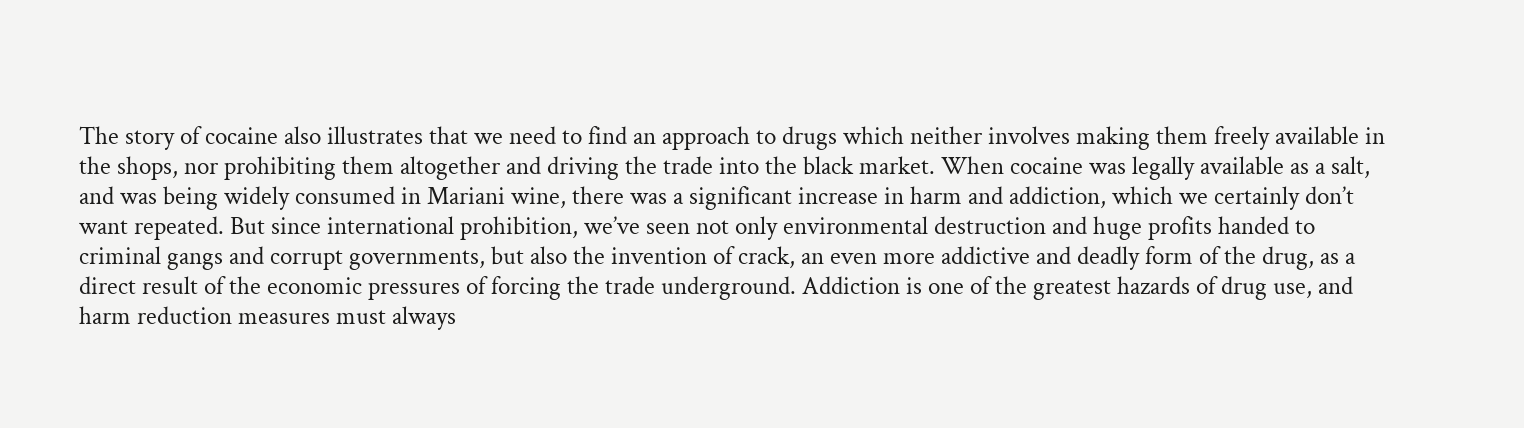The story of cocaine also illustrates that we need to find an approach to drugs which neither involves making them freely available in the shops, nor prohibiting them altogether and driving the trade into the black market. When cocaine was legally available as a salt, and was being widely consumed in Mariani wine, there was a significant increase in harm and addiction, which we certainly don’t want repeated. But since international prohibition, we’ve seen not only environmental destruction and huge profits handed to criminal gangs and corrupt governments, but also the invention of crack, an even more addictive and deadly form of the drug, as a direct result of the economic pressures of forcing the trade underground. Addiction is one of the greatest hazards of drug use, and harm reduction measures must always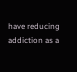have reducing addiction as a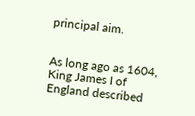principal aim.


As long ago as 1604, King James I of England described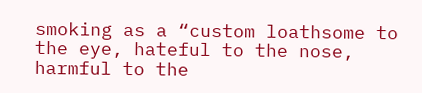smoking as a “custom loathsome to the eye, hateful to the nose, harmful to the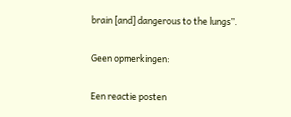brain [and] dangerous to the lungs”.

Geen opmerkingen:

Een reactie posten